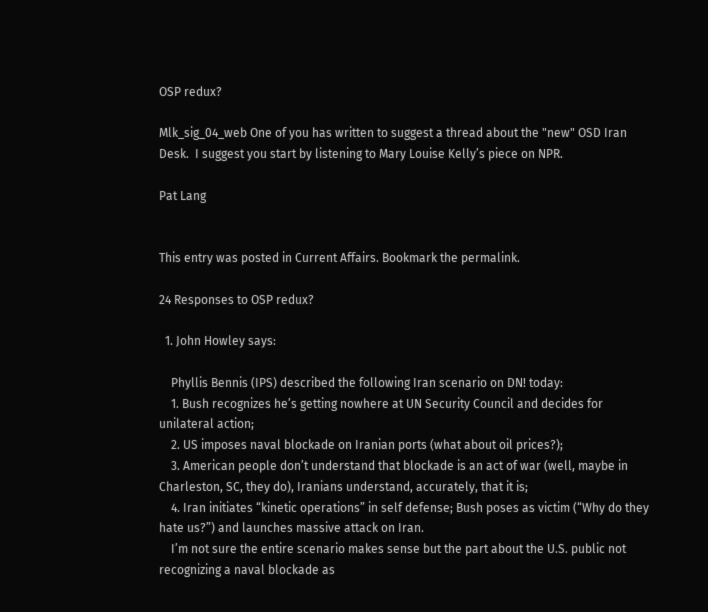OSP redux?

Mlk_sig_04_web One of you has written to suggest a thread about the "new" OSD Iran Desk.  I suggest you start by listening to Mary Louise Kelly’s piece on NPR.

Pat Lang


This entry was posted in Current Affairs. Bookmark the permalink.

24 Responses to OSP redux?

  1. John Howley says:

    Phyllis Bennis (IPS) described the following Iran scenario on DN! today:
    1. Bush recognizes he’s getting nowhere at UN Security Council and decides for unilateral action;
    2. US imposes naval blockade on Iranian ports (what about oil prices?);
    3. American people don’t understand that blockade is an act of war (well, maybe in Charleston, SC, they do), Iranians understand, accurately, that it is;
    4. Iran initiates “kinetic operations” in self defense; Bush poses as victim (“Why do they hate us?”) and launches massive attack on Iran.
    I’m not sure the entire scenario makes sense but the part about the U.S. public not recognizing a naval blockade as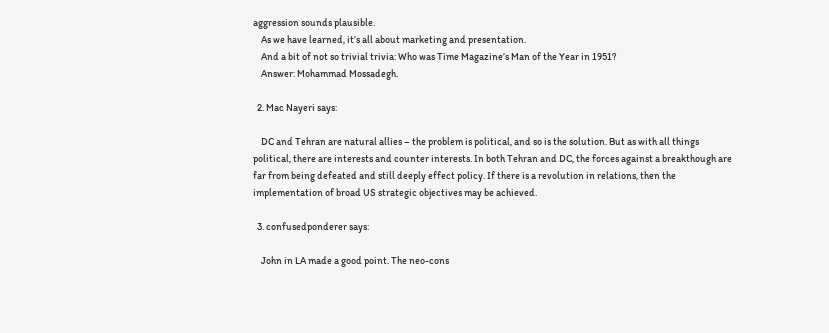aggression sounds plausible.
    As we have learned, it’s all about marketing and presentation.
    And a bit of not so trivial trivia: Who was Time Magazine’s Man of the Year in 1951?
    Answer: Mohammad Mossadegh.

  2. Mac Nayeri says:

    DC and Tehran are natural allies – the problem is political, and so is the solution. But as with all things political, there are interests and counter interests. In both Tehran and DC, the forces against a breakthough are far from being defeated and still deeply effect policy. If there is a revolution in relations, then the implementation of broad US strategic objectives may be achieved.

  3. confusedponderer says:

    John in LA made a good point. The neo-cons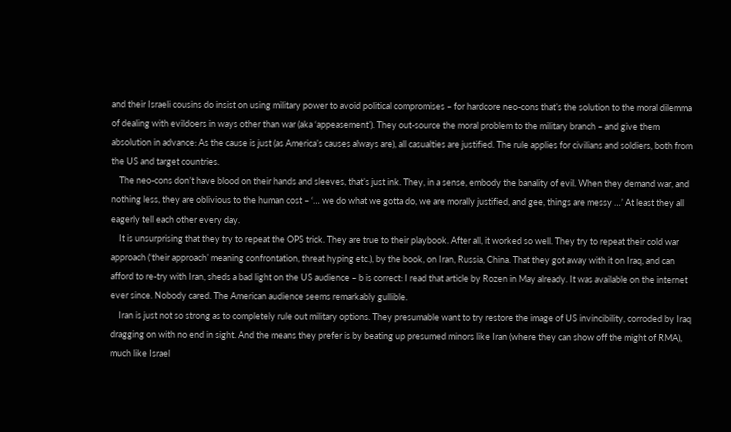and their Israeli cousins do insist on using military power to avoid political compromises – for hardcore neo-cons that’s the solution to the moral dilemma of dealing with evildoers in ways other than war (aka ‘appeasement’). They out-source the moral problem to the military branch – and give them absolution in advance: As the cause is just (as America’s causes always are), all casualties are justified. The rule applies for civilians and soldiers, both from the US and target countries.
    The neo-cons don’t have blood on their hands and sleeves, that’s just ink. They, in a sense, embody the banality of evil. When they demand war, and nothing less, they are oblivious to the human cost – ‘… we do what we gotta do, we are morally justified, and gee, things are messy …’ At least they all eagerly tell each other every day.
    It is unsurprising that they try to repeat the OPS trick. They are true to their playbook. After all, it worked so well. They try to repeat their cold war approach (‘their approach’ meaning confrontation, threat hyping etc.), by the book, on Iran, Russia, China. That they got away with it on Iraq, and can afford to re-try with Iran, sheds a bad light on the US audience – b is correct: I read that article by Rozen in May already. It was available on the internet ever since. Nobody cared. The American audience seems remarkably gullible.
    Iran is just not so strong as to completely rule out military options. They presumable want to try restore the image of US invincibility, corroded by Iraq dragging on with no end in sight. And the means they prefer is by beating up presumed minors like Iran (where they can show off the might of RMA), much like Israel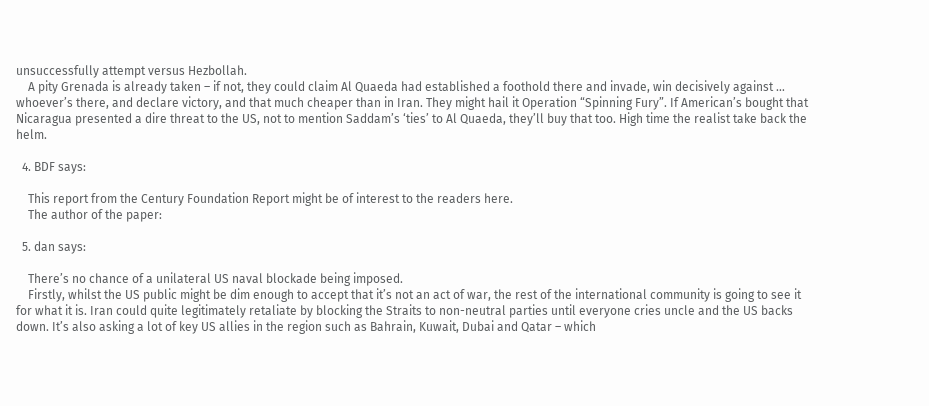unsuccessfully attempt versus Hezbollah.
    A pity Grenada is already taken – if not, they could claim Al Quaeda had established a foothold there and invade, win decisively against … whoever’s there, and declare victory, and that much cheaper than in Iran. They might hail it Operation “Spinning Fury”. If American’s bought that Nicaragua presented a dire threat to the US, not to mention Saddam’s ‘ties’ to Al Quaeda, they’ll buy that too. High time the realist take back the helm.

  4. BDF says:

    This report from the Century Foundation Report might be of interest to the readers here.
    The author of the paper:

  5. dan says:

    There’s no chance of a unilateral US naval blockade being imposed.
    Firstly, whilst the US public might be dim enough to accept that it’s not an act of war, the rest of the international community is going to see it for what it is. Iran could quite legitimately retaliate by blocking the Straits to non-neutral parties until everyone cries uncle and the US backs down. It’s also asking a lot of key US allies in the region such as Bahrain, Kuwait, Dubai and Qatar – which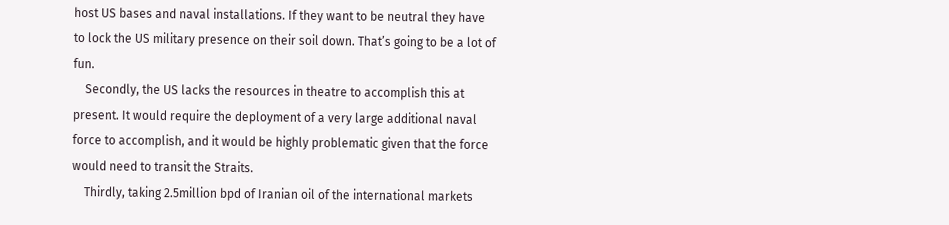host US bases and naval installations. If they want to be neutral they have to lock the US military presence on their soil down. That’s going to be a lot of fun.
    Secondly, the US lacks the resources in theatre to accomplish this at present. It would require the deployment of a very large additional naval force to accomplish, and it would be highly problematic given that the force would need to transit the Straits.
    Thirdly, taking 2.5million bpd of Iranian oil of the international markets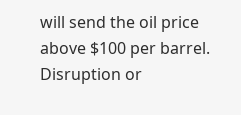will send the oil price above $100 per barrel. Disruption or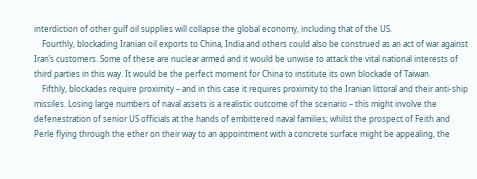interdiction of other gulf oil supplies will collapse the global economy, including that of the US.
    Fourthly, blockading Iranian oil exports to China, India and others could also be construed as an act of war against Iran’s customers. Some of these are nuclear armed and it would be unwise to attack the vital national interests of third parties in this way. It would be the perfect moment for China to institute its own blockade of Taiwan.
    Fifthly, blockades require proximity – and in this case it requires proximity to the Iranian littoral and their anti-ship missiles. Losing large numbers of naval assets is a realistic outcome of the scenario – this might involve the defenestration of senior US officials at the hands of embittered naval families; whilst the prospect of Feith and Perle flying through the ether on their way to an appointment with a concrete surface might be appealing, the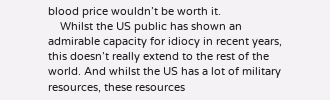blood price wouldn’t be worth it.
    Whilst the US public has shown an admirable capacity for idiocy in recent years, this doesn’t really extend to the rest of the world. And whilst the US has a lot of military resources, these resources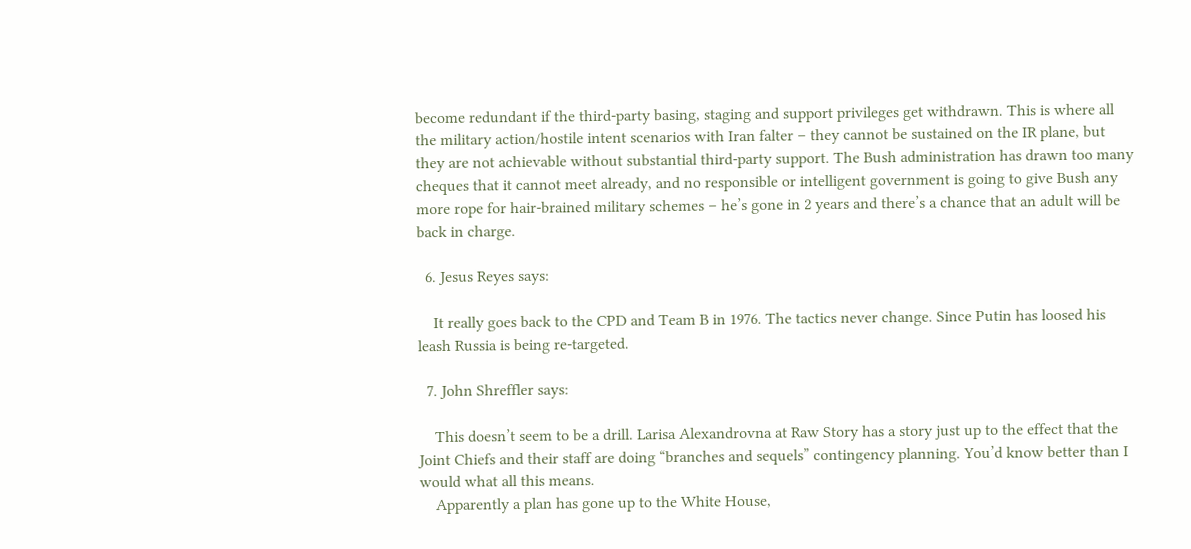become redundant if the third-party basing, staging and support privileges get withdrawn. This is where all the military action/hostile intent scenarios with Iran falter – they cannot be sustained on the IR plane, but they are not achievable without substantial third-party support. The Bush administration has drawn too many cheques that it cannot meet already, and no responsible or intelligent government is going to give Bush any more rope for hair-brained military schemes – he’s gone in 2 years and there’s a chance that an adult will be back in charge.

  6. Jesus Reyes says:

    It really goes back to the CPD and Team B in 1976. The tactics never change. Since Putin has loosed his leash Russia is being re-targeted.

  7. John Shreffler says:

    This doesn’t seem to be a drill. Larisa Alexandrovna at Raw Story has a story just up to the effect that the Joint Chiefs and their staff are doing “branches and sequels” contingency planning. You’d know better than I would what all this means.
    Apparently a plan has gone up to the White House,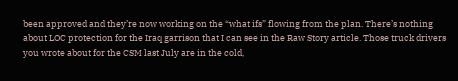been approved and they’re now working on the “what ifs” flowing from the plan. There’s nothing about LOC protection for the Iraq garrison that I can see in the Raw Story article. Those truck drivers you wrote about for the CSM last July are in the cold,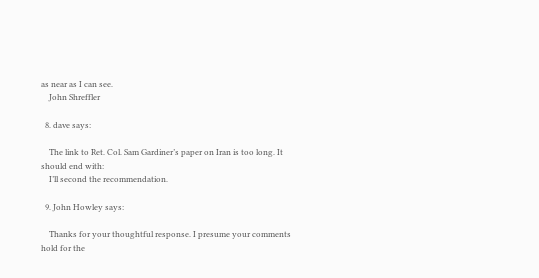as near as I can see.
    John Shreffler

  8. dave says:

    The link to Ret. Col. Sam Gardiner’s paper on Iran is too long. It should end with:
    I’ll second the recommendation.

  9. John Howley says:

    Thanks for your thoughtful response. I presume your comments hold for the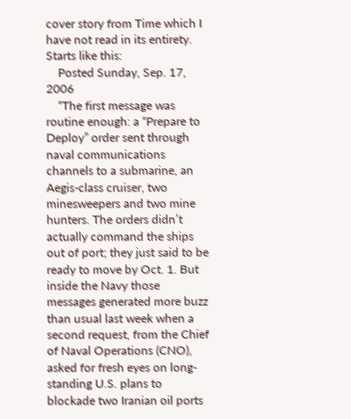cover story from Time which I have not read in its entirety. Starts like this:
    Posted Sunday, Sep. 17, 2006
    “The first message was routine enough: a “Prepare to Deploy” order sent through naval communications channels to a submarine, an Aegis-class cruiser, two minesweepers and two mine hunters. The orders didn’t actually command the ships out of port; they just said to be ready to move by Oct. 1. But inside the Navy those messages generated more buzz than usual last week when a second request, from the Chief of Naval Operations (CNO), asked for fresh eyes on long-standing U.S. plans to blockade two Iranian oil ports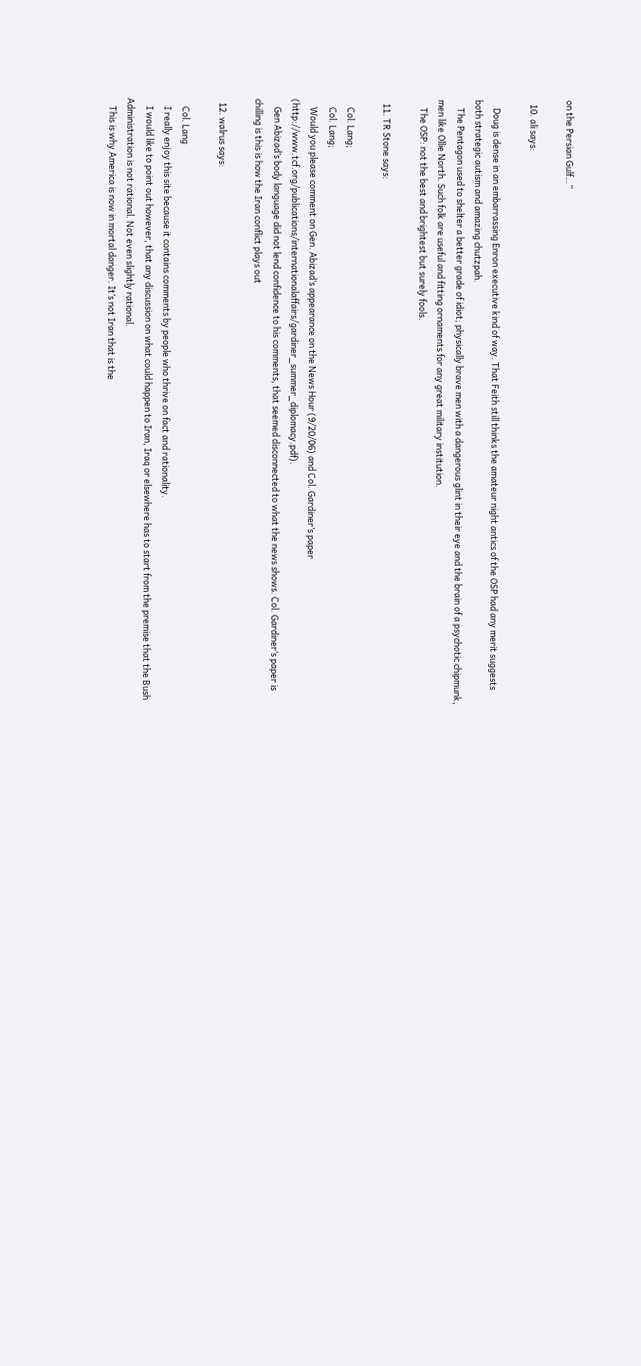on the Persian Gulf…”

  10. ali says:

    Doug is dense in an embarrassing Enron executive kind of way. That Feith still thinks the amateur night antics of the OSP had any merit suggests both strategic autism and amazing chutzpah.
    The Pentagon used to shelter a better grade of idiot; physically brave men with a dangerous glint in their eye and the brain of a psychotic chipmunk, men like Ollie North. Such folk are useful and fitting ornaments for any great military institution.
    The OSP: not the best and brightest but surely fools.

  11. TR Stone says:

    Col. Lang;
    Col. Lang;
    Would you please comment on Gen. Abizad’s appearance on the News Hour (9/20/06) and Col. Gardiner’s paper (http://www.tcf.org/publications/internationalaffairs/gardiner_summer_diplomacy.pdf).
    Gen Abizad’s body language did not lend confidence to his comments, that seemed disconnected to what the news shows. Col. Gardiner’s paper is chilling is this is how the Iran conflict plays out

  12. walrus says:

    Col. Lang
    I really enjoy this site because it contains comments by people who thrive on fact and rationality.
    I would like to point out however, that any discussion on what could happen to Iran, Iraq or elsewhere has to start from the premise that the Bush Administration is not rational. Not even slightly rational.
    This is why America is now in mortal danger. It’s not Iran that is the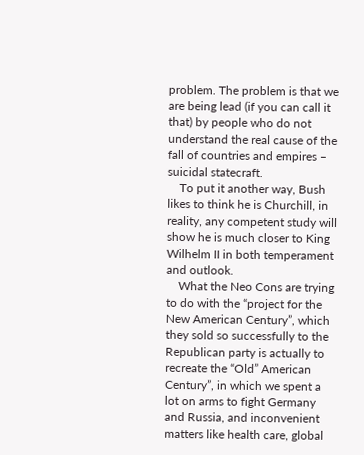problem. The problem is that we are being lead (if you can call it that) by people who do not understand the real cause of the fall of countries and empires – suicidal statecraft.
    To put it another way, Bush likes to think he is Churchill, in reality, any competent study will show he is much closer to King Wilhelm II in both temperament and outlook.
    What the Neo Cons are trying to do with the “project for the New American Century”, which they sold so successfully to the Republican party is actually to recreate the “Old” American Century”, in which we spent a lot on arms to fight Germany and Russia, and inconvenient matters like health care, global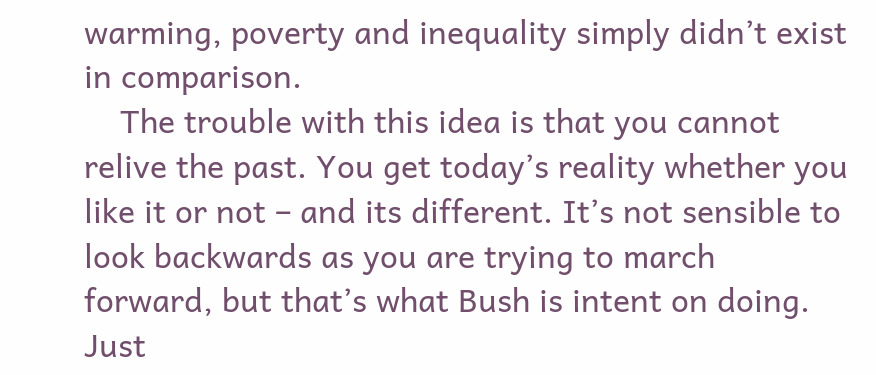warming, poverty and inequality simply didn’t exist in comparison.
    The trouble with this idea is that you cannot relive the past. You get today’s reality whether you like it or not – and its different. It’s not sensible to look backwards as you are trying to march forward, but that’s what Bush is intent on doing. Just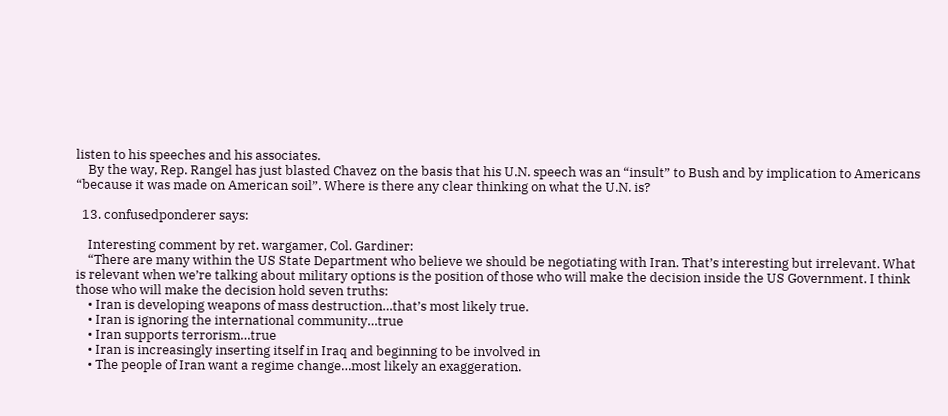listen to his speeches and his associates.
    By the way, Rep. Rangel has just blasted Chavez on the basis that his U.N. speech was an “insult” to Bush and by implication to Americans “because it was made on American soil”. Where is there any clear thinking on what the U.N. is?

  13. confusedponderer says:

    Interesting comment by ret. wargamer, Col. Gardiner:
    “There are many within the US State Department who believe we should be negotiating with Iran. That’s interesting but irrelevant. What is relevant when we’re talking about military options is the position of those who will make the decision inside the US Government. I think those who will make the decision hold seven truths:
    • Iran is developing weapons of mass destruction…that’s most likely true.
    • Iran is ignoring the international community…true
    • Iran supports terrorism…true
    • Iran is increasingly inserting itself in Iraq and beginning to be involved in
    • The people of Iran want a regime change…most likely an exaggeration.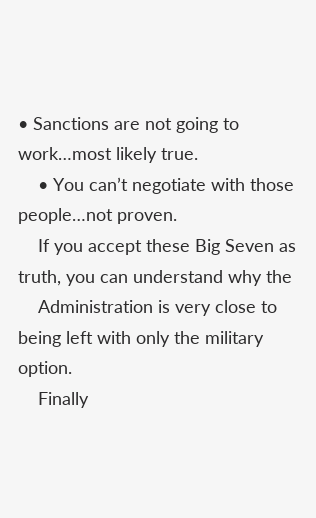• Sanctions are not going to work…most likely true.
    • You can’t negotiate with those people…not proven.
    If you accept these Big Seven as truth, you can understand why the
    Administration is very close to being left with only the military option.
    Finally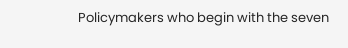Policymakers who begin with the seven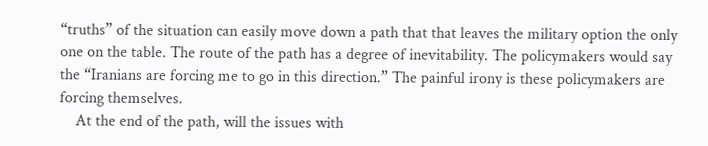“truths” of the situation can easily move down a path that that leaves the military option the only one on the table. The route of the path has a degree of inevitability. The policymakers would say the “Iranians are forcing me to go in this direction.” The painful irony is these policymakers are forcing themselves.
    At the end of the path, will the issues with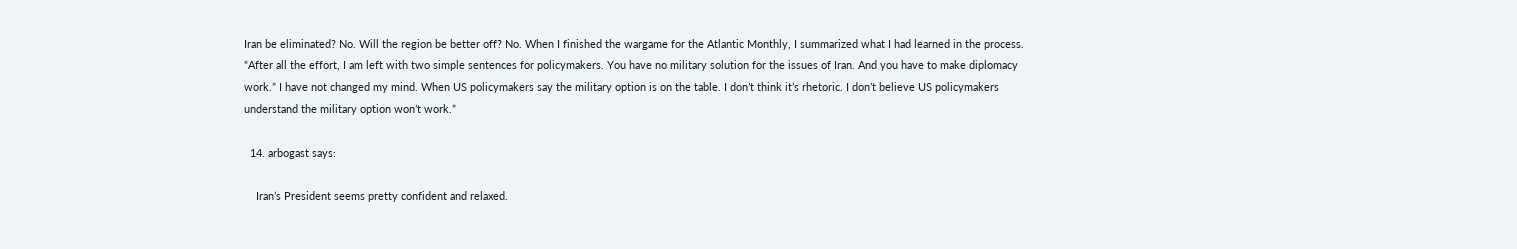Iran be eliminated? No. Will the region be better off? No. When I finished the wargame for the Atlantic Monthly, I summarized what I had learned in the process. “After all the effort, I am left with two simple sentences for policymakers. You have no military solution for the issues of Iran. And you have to make diplomacy work.” I have not changed my mind. When US policymakers say the military option is on the table. I don’t think it’s rhetoric. I don’t believe US policymakers understand the military option won’t work.”

  14. arbogast says:

    Iran’s President seems pretty confident and relaxed.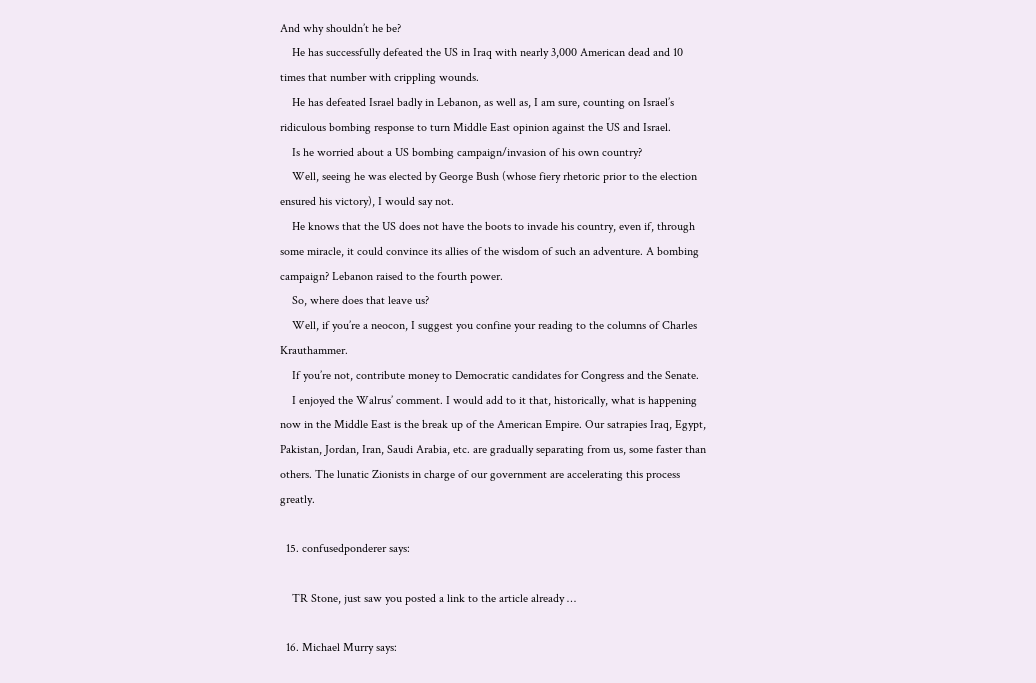And why shouldn’t he be?
    He has successfully defeated the US in Iraq with nearly 3,000 American dead and 10 times that number with crippling wounds.
    He has defeated Israel badly in Lebanon, as well as, I am sure, counting on Israel’s ridiculous bombing response to turn Middle East opinion against the US and Israel.
    Is he worried about a US bombing campaign/invasion of his own country?
    Well, seeing he was elected by George Bush (whose fiery rhetoric prior to the election ensured his victory), I would say not.
    He knows that the US does not have the boots to invade his country, even if, through some miracle, it could convince its allies of the wisdom of such an adventure. A bombing campaign? Lebanon raised to the fourth power.
    So, where does that leave us?
    Well, if you’re a neocon, I suggest you confine your reading to the columns of Charles Krauthammer.
    If you’re not, contribute money to Democratic candidates for Congress and the Senate.
    I enjoyed the Walrus’ comment. I would add to it that, historically, what is happening now in the Middle East is the break up of the American Empire. Our satrapies Iraq, Egypt, Pakistan, Jordan, Iran, Saudi Arabia, etc. are gradually separating from us, some faster than others. The lunatic Zionists in charge of our government are accelerating this process greatly.

  15. confusedponderer says:

    TR Stone, just saw you posted a link to the article already …

  16. Michael Murry says: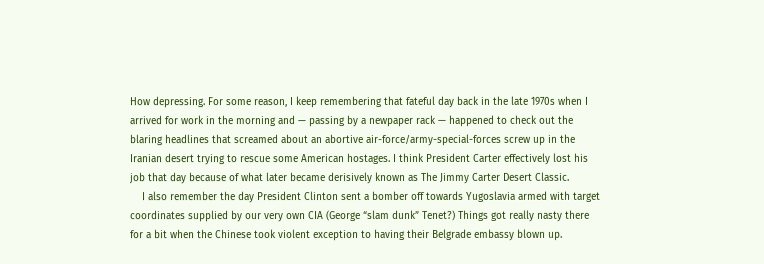How depressing. For some reason, I keep remembering that fateful day back in the late 1970s when I arrived for work in the morning and — passing by a newpaper rack — happened to check out the blaring headlines that screamed about an abortive air-force/army-special-forces screw up in the Iranian desert trying to rescue some American hostages. I think President Carter effectively lost his job that day because of what later became derisively known as The Jimmy Carter Desert Classic.
    I also remember the day President Clinton sent a bomber off towards Yugoslavia armed with target coordinates supplied by our very own CIA (George “slam dunk” Tenet?) Things got really nasty there for a bit when the Chinese took violent exception to having their Belgrade embassy blown up.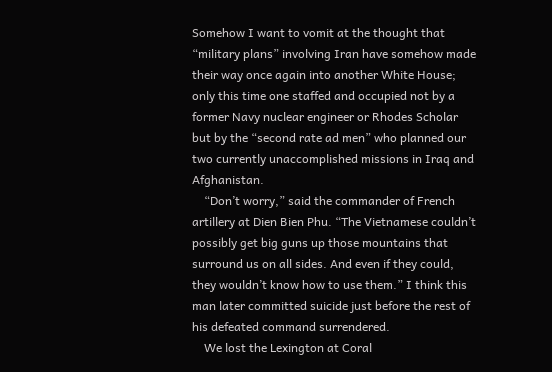Somehow I want to vomit at the thought that “military plans” involving Iran have somehow made their way once again into another White House; only this time one staffed and occupied not by a former Navy nuclear engineer or Rhodes Scholar but by the “second rate ad men” who planned our two currently unaccomplished missions in Iraq and Afghanistan.
    “Don’t worry,” said the commander of French artillery at Dien Bien Phu. “The Vietnamese couldn’t possibly get big guns up those mountains that surround us on all sides. And even if they could, they wouldn’t know how to use them.” I think this man later committed suicide just before the rest of his defeated command surrendered.
    We lost the Lexington at Coral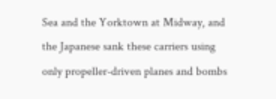Sea and the Yorktown at Midway, and the Japanese sank these carriers using only propeller-driven planes and bombs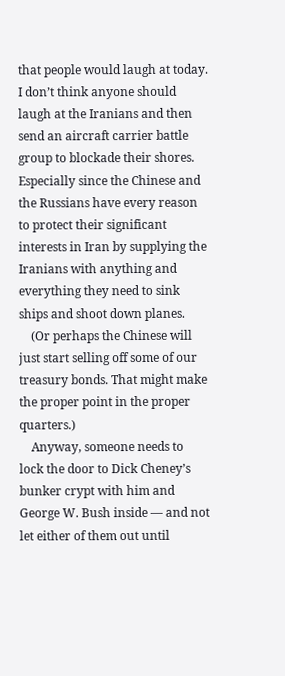that people would laugh at today. I don’t think anyone should laugh at the Iranians and then send an aircraft carrier battle group to blockade their shores. Especially since the Chinese and the Russians have every reason to protect their significant interests in Iran by supplying the Iranians with anything and everything they need to sink ships and shoot down planes.
    (Or perhaps the Chinese will just start selling off some of our treasury bonds. That might make the proper point in the proper quarters.)
    Anyway, someone needs to lock the door to Dick Cheney’s bunker crypt with him and George W. Bush inside — and not let either of them out until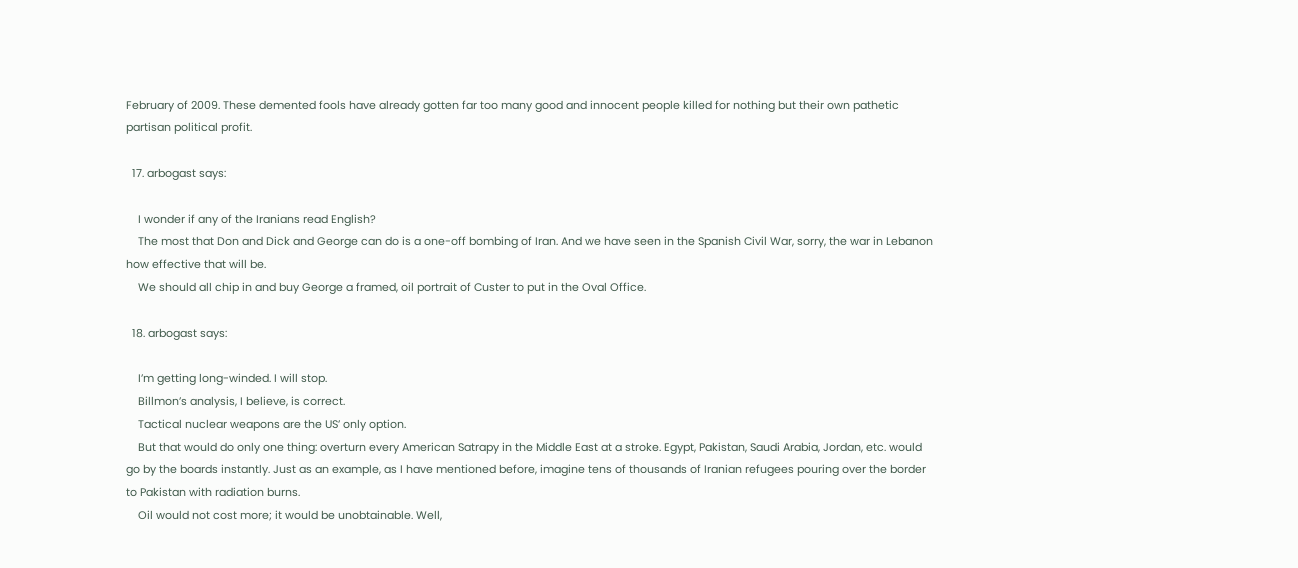February of 2009. These demented fools have already gotten far too many good and innocent people killed for nothing but their own pathetic partisan political profit.

  17. arbogast says:

    I wonder if any of the Iranians read English?
    The most that Don and Dick and George can do is a one-off bombing of Iran. And we have seen in the Spanish Civil War, sorry, the war in Lebanon how effective that will be.
    We should all chip in and buy George a framed, oil portrait of Custer to put in the Oval Office.

  18. arbogast says:

    I’m getting long-winded. I will stop.
    Billmon’s analysis, I believe, is correct.
    Tactical nuclear weapons are the US’ only option.
    But that would do only one thing: overturn every American Satrapy in the Middle East at a stroke. Egypt, Pakistan, Saudi Arabia, Jordan, etc. would go by the boards instantly. Just as an example, as I have mentioned before, imagine tens of thousands of Iranian refugees pouring over the border to Pakistan with radiation burns.
    Oil would not cost more; it would be unobtainable. Well,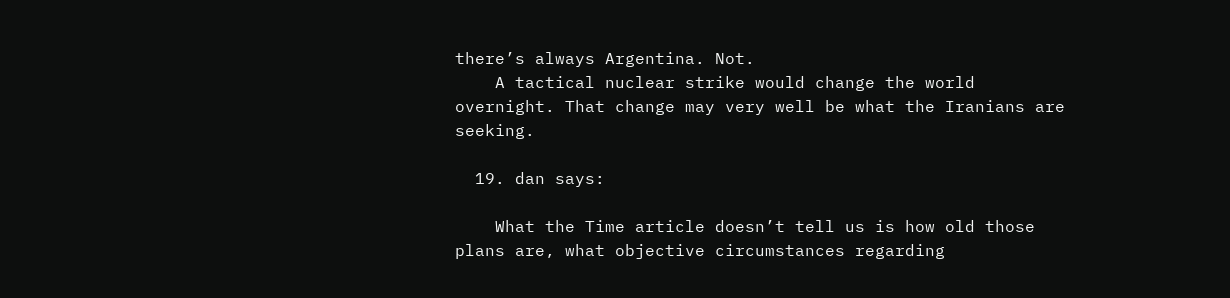there’s always Argentina. Not.
    A tactical nuclear strike would change the world overnight. That change may very well be what the Iranians are seeking.

  19. dan says:

    What the Time article doesn’t tell us is how old those plans are, what objective circumstances regarding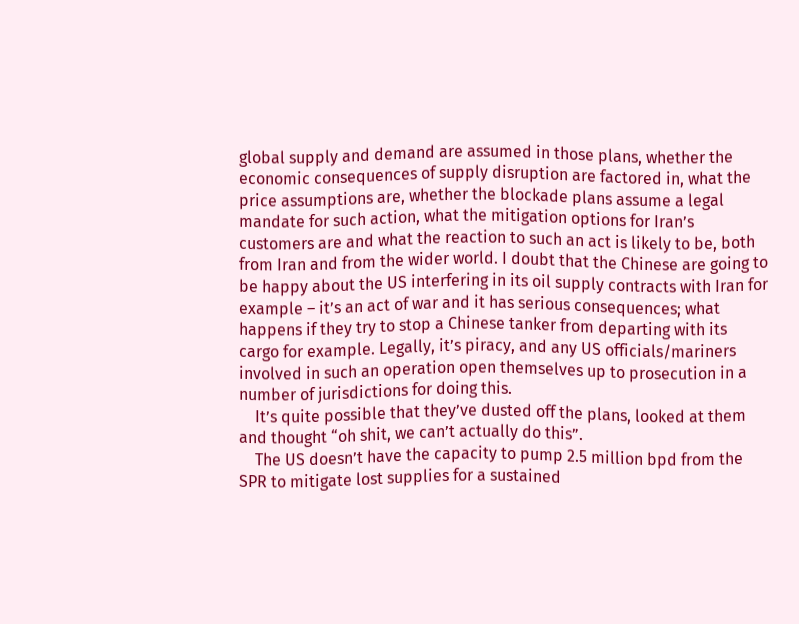global supply and demand are assumed in those plans, whether the economic consequences of supply disruption are factored in, what the price assumptions are, whether the blockade plans assume a legal mandate for such action, what the mitigation options for Iran’s customers are and what the reaction to such an act is likely to be, both from Iran and from the wider world. I doubt that the Chinese are going to be happy about the US interfering in its oil supply contracts with Iran for example – it’s an act of war and it has serious consequences; what happens if they try to stop a Chinese tanker from departing with its cargo for example. Legally, it’s piracy, and any US officials/mariners involved in such an operation open themselves up to prosecution in a number of jurisdictions for doing this.
    It’s quite possible that they’ve dusted off the plans, looked at them and thought “oh shit, we can’t actually do this”.
    The US doesn’t have the capacity to pump 2.5 million bpd from the SPR to mitigate lost supplies for a sustained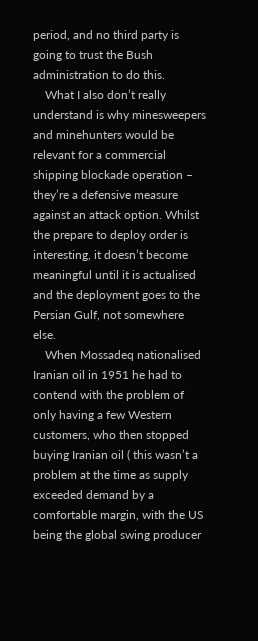period, and no third party is going to trust the Bush administration to do this.
    What I also don’t really understand is why minesweepers and minehunters would be relevant for a commercial shipping blockade operation – they’re a defensive measure against an attack option. Whilst the prepare to deploy order is interesting, it doesn’t become meaningful until it is actualised and the deployment goes to the Persian Gulf, not somewhere else.
    When Mossadeq nationalised Iranian oil in 1951 he had to contend with the problem of only having a few Western customers, who then stopped buying Iranian oil ( this wasn’t a problem at the time as supply exceeded demand by a comfortable margin, with the US being the global swing producer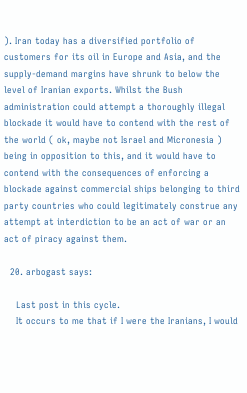). Iran today has a diversified portfolio of customers for its oil in Europe and Asia, and the supply-demand margins have shrunk to below the level of Iranian exports. Whilst the Bush administration could attempt a thoroughly illegal blockade it would have to contend with the rest of the world ( ok, maybe not Israel and Micronesia ) being in opposition to this, and it would have to contend with the consequences of enforcing a blockade against commercial ships belonging to third party countries who could legitimately construe any attempt at interdiction to be an act of war or an act of piracy against them.

  20. arbogast says:

    Last post in this cycle.
    It occurs to me that if I were the Iranians, I would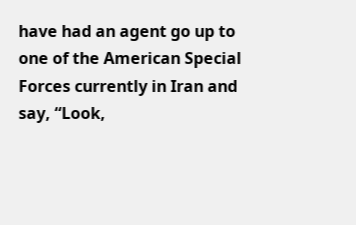have had an agent go up to one of the American Special Forces currently in Iran and say, “Look,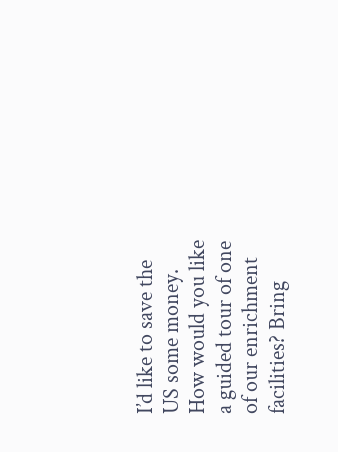I’d like to save the US some money. How would you like a guided tour of one of our enrichment facilities? Bring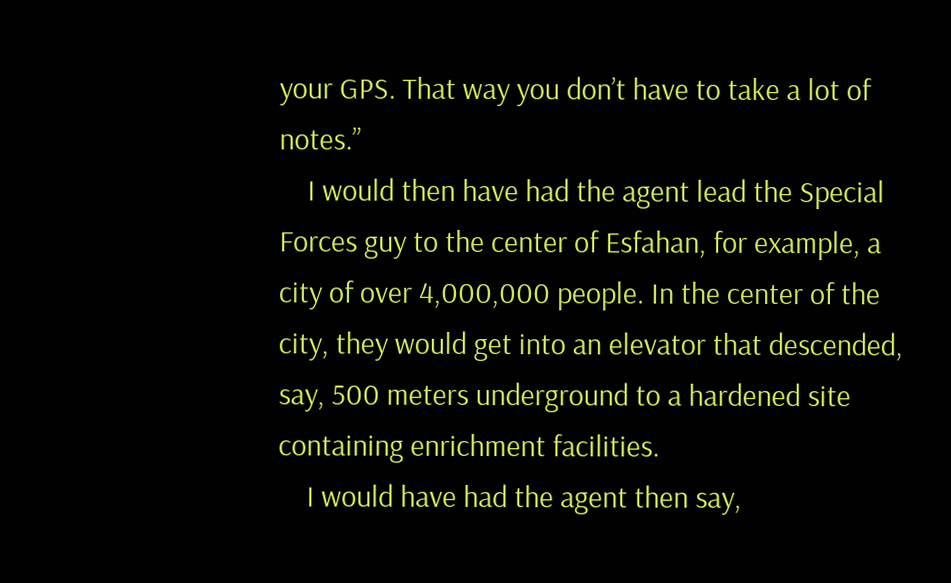your GPS. That way you don’t have to take a lot of notes.”
    I would then have had the agent lead the Special Forces guy to the center of Esfahan, for example, a city of over 4,000,000 people. In the center of the city, they would get into an elevator that descended, say, 500 meters underground to a hardened site containing enrichment facilities.
    I would have had the agent then say,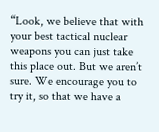“Look, we believe that with your best tactical nuclear weapons you can just take this place out. But we aren’t sure. We encourage you to try it, so that we have a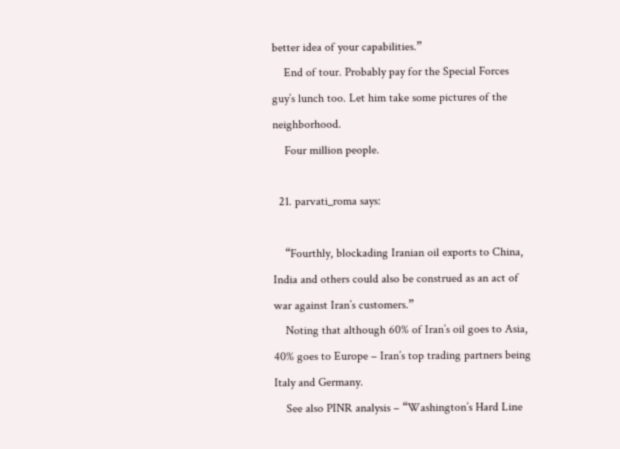better idea of your capabilities.”
    End of tour. Probably pay for the Special Forces guy’s lunch too. Let him take some pictures of the neighborhood.
    Four million people.

  21. parvati_roma says:

    “Fourthly, blockading Iranian oil exports to China, India and others could also be construed as an act of war against Iran’s customers.”
    Noting that although 60% of Iran’s oil goes to Asia, 40% goes to Europe – Iran’s top trading partners being Italy and Germany.
    See also PINR analysis – “Washington’s Hard Line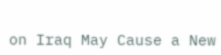on Iraq May Cause a New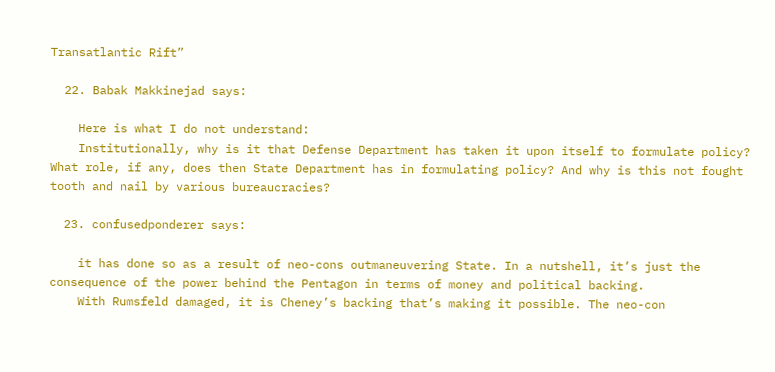Transatlantic Rift”

  22. Babak Makkinejad says:

    Here is what I do not understand:
    Institutionally, why is it that Defense Department has taken it upon itself to formulate policy? What role, if any, does then State Department has in formulating policy? And why is this not fought tooth and nail by various bureaucracies?

  23. confusedponderer says:

    it has done so as a result of neo-cons outmaneuvering State. In a nutshell, it’s just the consequence of the power behind the Pentagon in terms of money and political backing.
    With Rumsfeld damaged, it is Cheney’s backing that’s making it possible. The neo-con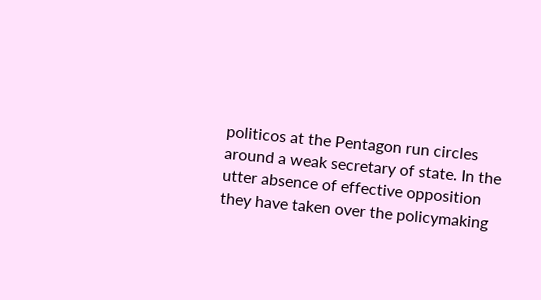politicos at the Pentagon run circles around a weak secretary of state. In the utter absence of effective opposition they have taken over the policymaking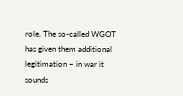role. The so-called WGOT has given them additional legitimation – in war it sounds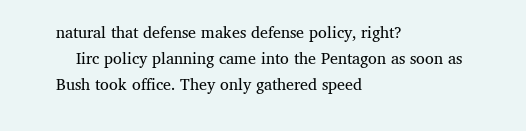natural that defense makes defense policy, right?
    Iirc policy planning came into the Pentagon as soon as Bush took office. They only gathered speed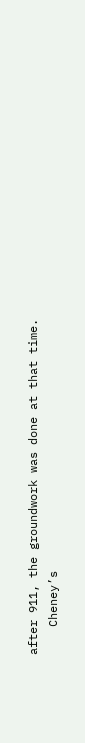after 911, the groundwork was done at that time.
    Cheney’s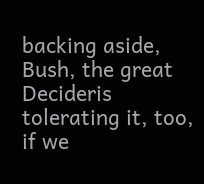backing aside, Bush, the great Decideris tolerating it, too, if we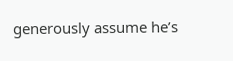generously assume he’s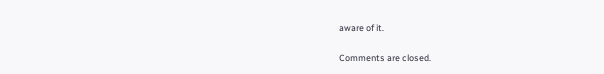aware of it.

Comments are closed.